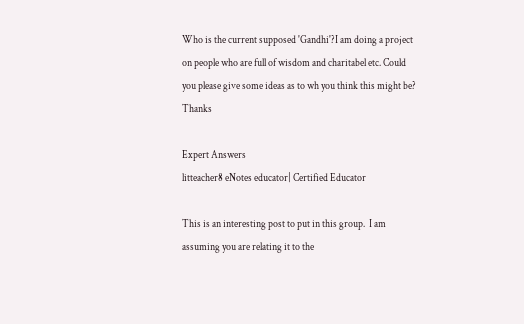Who is the current supposed 'Gandhi'?I am doing a project on people who are full of wisdom and charitabel etc. Could you please give some ideas as to wh you think this might be? Thanks

Expert Answers
litteacher8 eNotes educator| Certified Educator

This is an interesting post to put in this group.  I am assuming you are relating it to the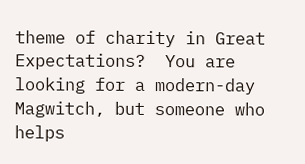theme of charity in Great Expectations?  You are looking for a modern-day Magwitch, but someone who helps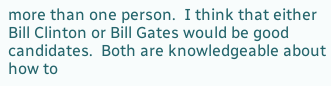more than one person.  I think that either Bill Clinton or Bill Gates would be good candidates.  Both are knowledgeable about how to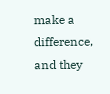make a difference, and they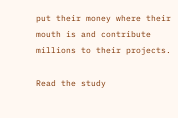put their money where their mouth is and contribute millions to their projects.

Read the study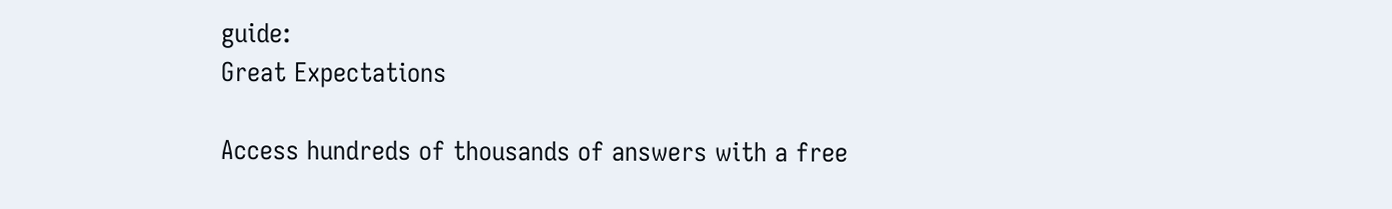guide:
Great Expectations

Access hundreds of thousands of answers with a free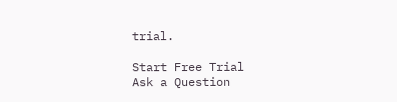trial.

Start Free Trial
Ask a Question